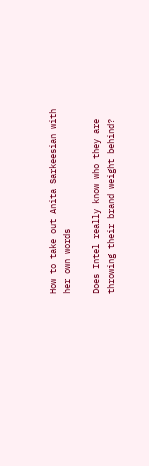How to take out Anita Sarkeesian with her own words

Does Intel really know who they are throwing their brand weight behind?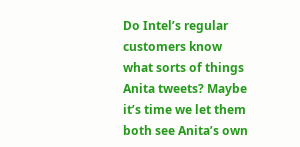Do Intel’s regular customers know what sorts of things Anita tweets? Maybe it’s time we let them both see Anita’s own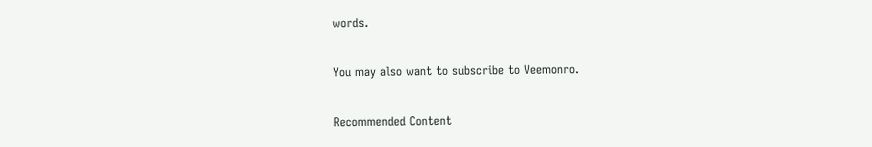words.

You may also want to subscribe to Veemonro.

Recommended Content